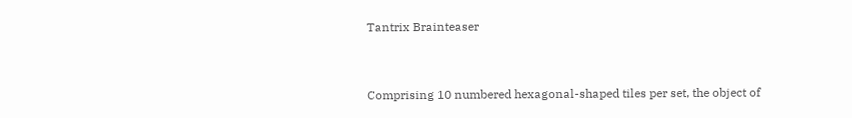Tantrix Brainteaser


Comprising 10 numbered hexagonal-shaped tiles per set, the object of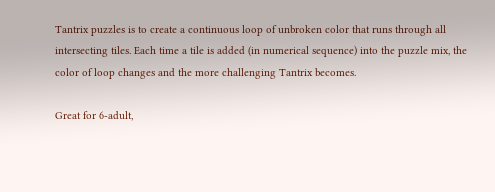Tantrix puzzles is to create a continuous loop of unbroken color that runs through all intersecting tiles. Each time a tile is added (in numerical sequence) into the puzzle mix, the color of loop changes and the more challenging Tantrix becomes.

Great for 6-adult,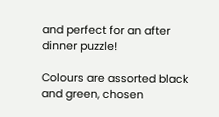and perfect for an after dinner puzzle!

Colours are assorted black and green, chosen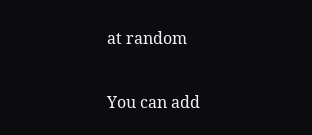at random

You can add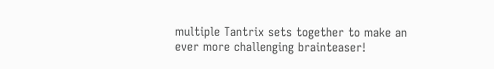multiple Tantrix sets together to make an ever more challenging brainteaser!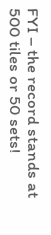FYI – the record stands at 500 tiles or 50 sets!